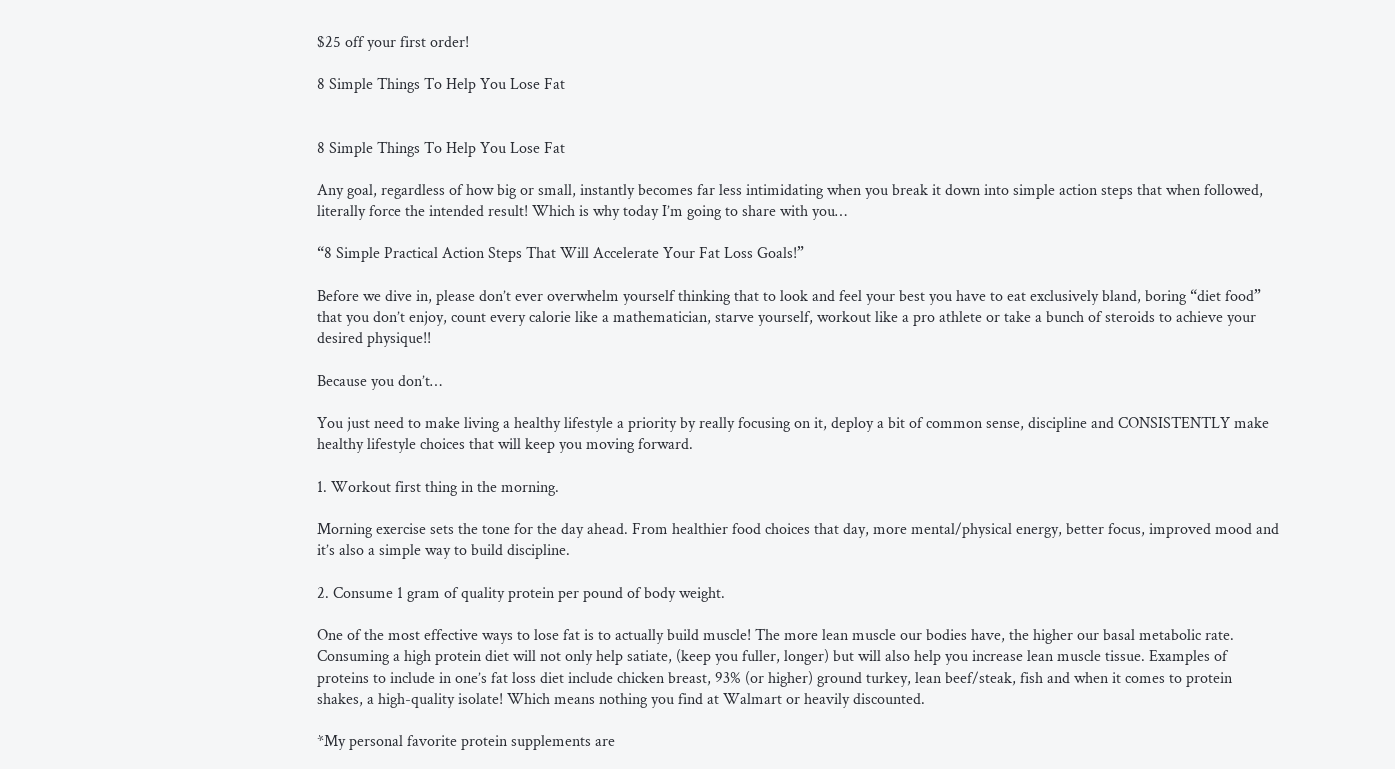$25 off your first order!

8 Simple Things To Help You Lose Fat


8 Simple Things To Help You Lose Fat

Any goal, regardless of how big or small, instantly becomes far less intimidating when you break it down into simple action steps that when followed, literally force the intended result! Which is why today I’m going to share with you…

“8 Simple Practical Action Steps That Will Accelerate Your Fat Loss Goals!”

Before we dive in, please don’t ever overwhelm yourself thinking that to look and feel your best you have to eat exclusively bland, boring “diet food” that you don’t enjoy, count every calorie like a mathematician, starve yourself, workout like a pro athlete or take a bunch of steroids to achieve your desired physique!!

Because you don’t…

You just need to make living a healthy lifestyle a priority by really focusing on it, deploy a bit of common sense, discipline and CONSISTENTLY make healthy lifestyle choices that will keep you moving forward.

1. Workout first thing in the morning.

Morning exercise sets the tone for the day ahead. From healthier food choices that day, more mental/physical energy, better focus, improved mood and it’s also a simple way to build discipline.

2. Consume 1 gram of quality protein per pound of body weight.

One of the most effective ways to lose fat is to actually build muscle! The more lean muscle our bodies have, the higher our basal metabolic rate. Consuming a high protein diet will not only help satiate, (keep you fuller, longer) but will also help you increase lean muscle tissue. Examples of proteins to include in one’s fat loss diet include chicken breast, 93% (or higher) ground turkey, lean beef/steak, fish and when it comes to protein shakes, a high-quality isolate! Which means nothing you find at Walmart or heavily discounted.

*My personal favorite protein supplements are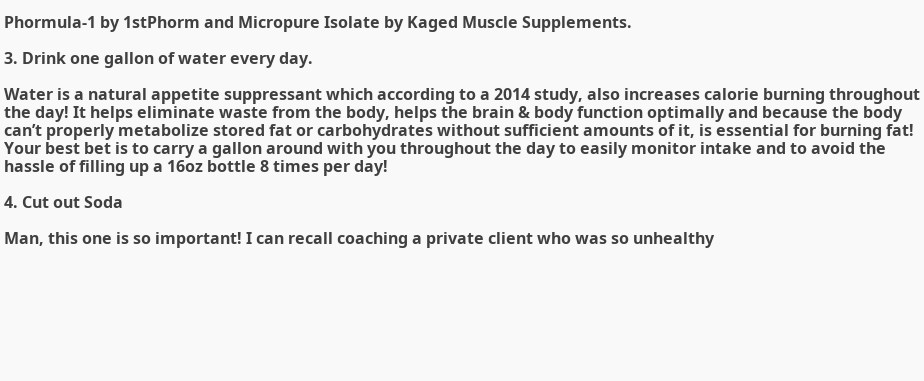Phormula-1 by 1stPhorm and Micropure Isolate by Kaged Muscle Supplements.

3. Drink one gallon of water every day.

Water is a natural appetite suppressant which according to a 2014 study, also increases calorie burning throughout the day! It helps eliminate waste from the body, helps the brain & body function optimally and because the body can’t properly metabolize stored fat or carbohydrates without sufficient amounts of it, is essential for burning fat! Your best bet is to carry a gallon around with you throughout the day to easily monitor intake and to avoid the hassle of filling up a 16oz bottle 8 times per day!

4. Cut out Soda

Man, this one is so important! I can recall coaching a private client who was so unhealthy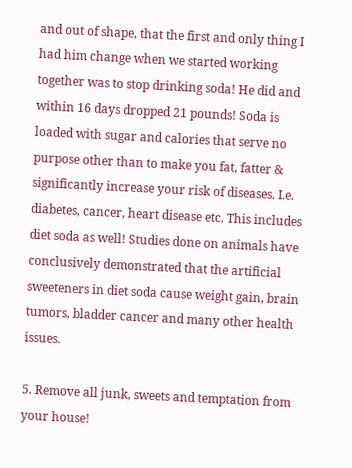and out of shape, that the first and only thing I had him change when we started working together was to stop drinking soda! He did and within 16 days dropped 21 pounds! Soda is loaded with sugar and calories that serve no purpose other than to make you fat, fatter & significantly increase your risk of diseases. I.e. diabetes, cancer, heart disease etc. This includes diet soda as well! Studies done on animals have conclusively demonstrated that the artificial sweeteners in diet soda cause weight gain, brain tumors, bladder cancer and many other health issues.

5. Remove all junk, sweets and temptation from your house!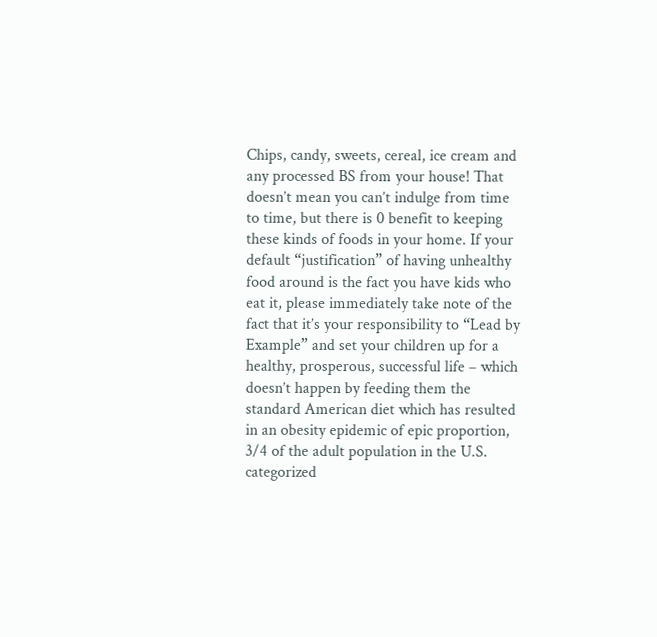Chips, candy, sweets, cereal, ice cream and any processed BS from your house! That doesn’t mean you can’t indulge from time to time, but there is 0 benefit to keeping these kinds of foods in your home. If your default “justification” of having unhealthy food around is the fact you have kids who eat it, please immediately take note of the fact that it’s your responsibility to “Lead by Example” and set your children up for a healthy, prosperous, successful life – which doesn’t happen by feeding them the standard American diet which has resulted in an obesity epidemic of epic proportion, 3/4 of the adult population in the U.S. categorized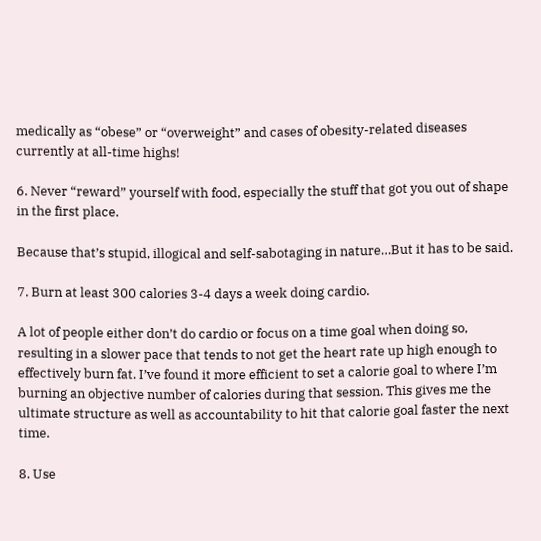medically as “obese” or “overweight” and cases of obesity-related diseases currently at all-time highs!

6. Never “reward” yourself with food, especially the stuff that got you out of shape in the first place.

Because that’s stupid, illogical and self-sabotaging in nature…But it has to be said.

7. Burn at least 300 calories 3-4 days a week doing cardio.

A lot of people either don’t do cardio or focus on a time goal when doing so, resulting in a slower pace that tends to not get the heart rate up high enough to effectively burn fat. I’ve found it more efficient to set a calorie goal to where I’m burning an objective number of calories during that session. This gives me the ultimate structure as well as accountability to hit that calorie goal faster the next time.

8. Use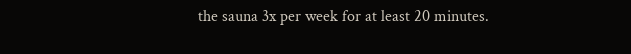the sauna 3x per week for at least 20 minutes.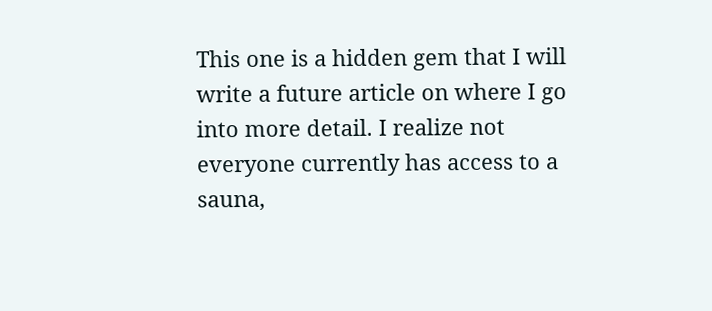This one is a hidden gem that I will write a future article on where I go into more detail. I realize not everyone currently has access to a sauna,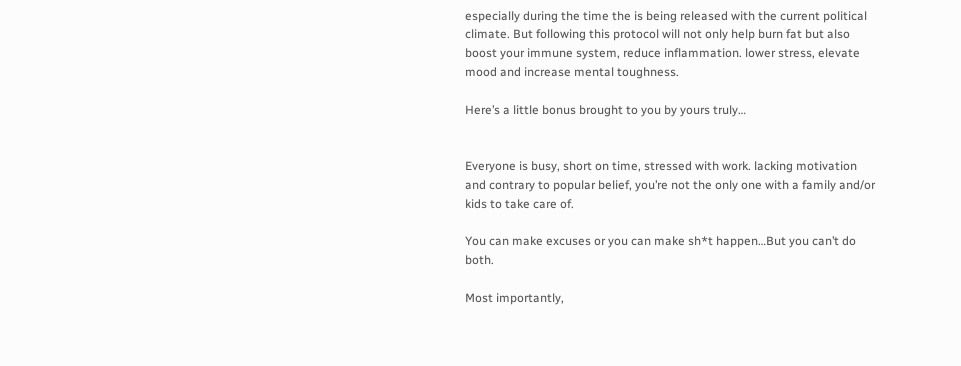especially during the time the is being released with the current political climate. But following this protocol will not only help burn fat but also boost your immune system, reduce inflammation. lower stress, elevate mood and increase mental toughness.

Here’s a little bonus brought to you by yours truly…


Everyone is busy, short on time, stressed with work. lacking motivation and contrary to popular belief, you’re not the only one with a family and/or kids to take care of.

You can make excuses or you can make sh*t happen…But you can’t do both.

Most importantly,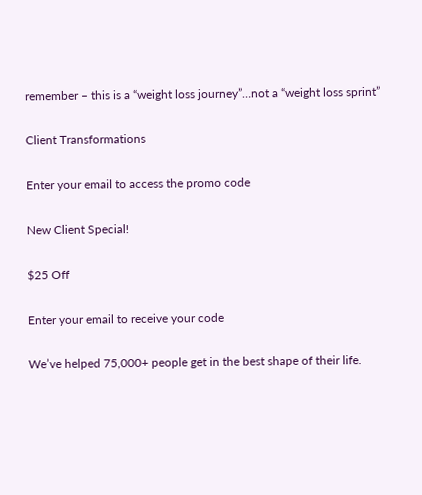remember – this is a “weight loss journey”…not a “weight loss sprint”

Client Transformations

Enter your email to access the promo code

New Client Special!

$25 Off

Enter your email to receive your code

We’ve helped 75,000+ people get in the best shape of their life.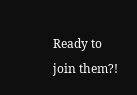Ready to join them?!